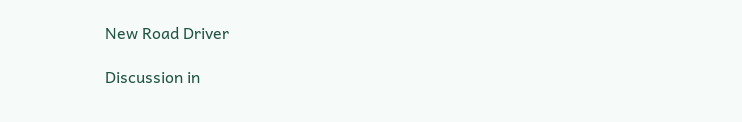New Road Driver

Discussion in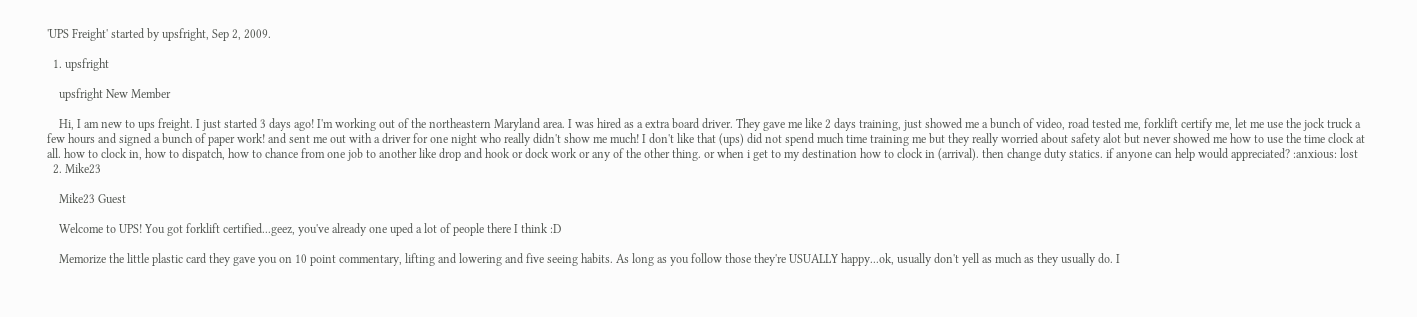'UPS Freight' started by upsfright, Sep 2, 2009.

  1. upsfright

    upsfright New Member

    Hi, I am new to ups freight. I just started 3 days ago! I'm working out of the northeastern Maryland area. I was hired as a extra board driver. They gave me like 2 days training, just showed me a bunch of video, road tested me, forklift certify me, let me use the jock truck a few hours and signed a bunch of paper work! and sent me out with a driver for one night who really didn't show me much! I don't like that (ups) did not spend much time training me but they really worried about safety alot but never showed me how to use the time clock at all. how to clock in, how to dispatch, how to chance from one job to another like drop and hook or dock work or any of the other thing. or when i get to my destination how to clock in (arrival). then change duty statics. if anyone can help would appreciated? :anxious: lost
  2. Mike23

    Mike23 Guest

    Welcome to UPS! You got forklift certified...geez, you've already one uped a lot of people there I think :D

    Memorize the little plastic card they gave you on 10 point commentary, lifting and lowering and five seeing habits. As long as you follow those they're USUALLY happy...ok, usually don't yell as much as they usually do. I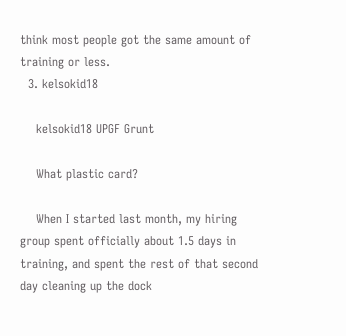think most people got the same amount of training or less.
  3. kelsokid18

    kelsokid18 UPGF Grunt

    What plastic card?

    When I started last month, my hiring group spent officially about 1.5 days in training, and spent the rest of that second day cleaning up the dock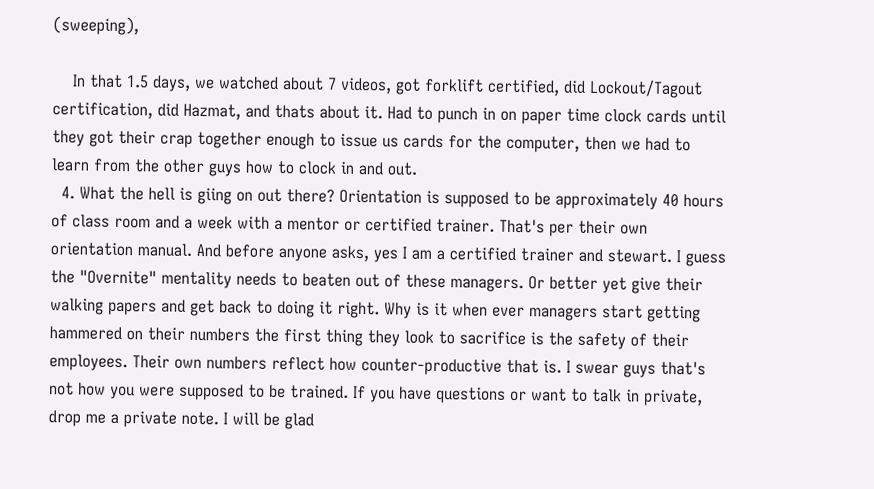(sweeping),

    In that 1.5 days, we watched about 7 videos, got forklift certified, did Lockout/Tagout certification, did Hazmat, and thats about it. Had to punch in on paper time clock cards until they got their crap together enough to issue us cards for the computer, then we had to learn from the other guys how to clock in and out.
  4. What the hell is giing on out there? Orientation is supposed to be approximately 40 hours of class room and a week with a mentor or certified trainer. That's per their own orientation manual. And before anyone asks, yes I am a certified trainer and stewart. I guess the "Overnite" mentality needs to beaten out of these managers. Or better yet give their walking papers and get back to doing it right. Why is it when ever managers start getting hammered on their numbers the first thing they look to sacrifice is the safety of their employees. Their own numbers reflect how counter-productive that is. I swear guys that's not how you were supposed to be trained. If you have questions or want to talk in private, drop me a private note. I will be glad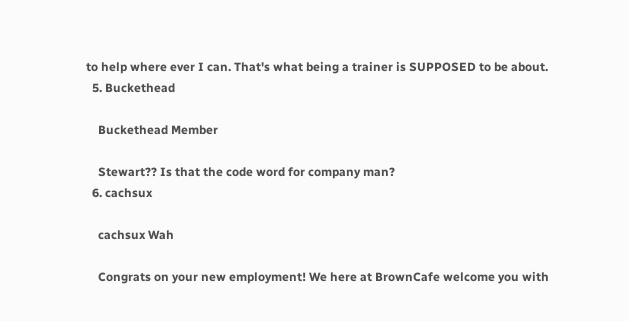to help where ever I can. That's what being a trainer is SUPPOSED to be about.
  5. Buckethead

    Buckethead Member

    Stewart?? Is that the code word for company man?
  6. cachsux

    cachsux Wah

    Congrats on your new employment! We here at BrownCafe welcome you with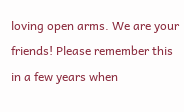loving open arms. We are your friends! Please remember this in a few years when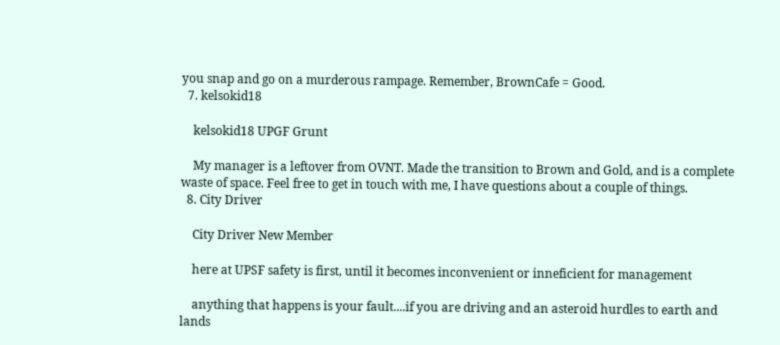you snap and go on a murderous rampage. Remember, BrownCafe = Good.
  7. kelsokid18

    kelsokid18 UPGF Grunt

    My manager is a leftover from OVNT. Made the transition to Brown and Gold, and is a complete waste of space. Feel free to get in touch with me, I have questions about a couple of things.
  8. City Driver

    City Driver New Member

    here at UPSF safety is first, until it becomes inconvenient or inneficient for management

    anything that happens is your fault....if you are driving and an asteroid hurdles to earth and lands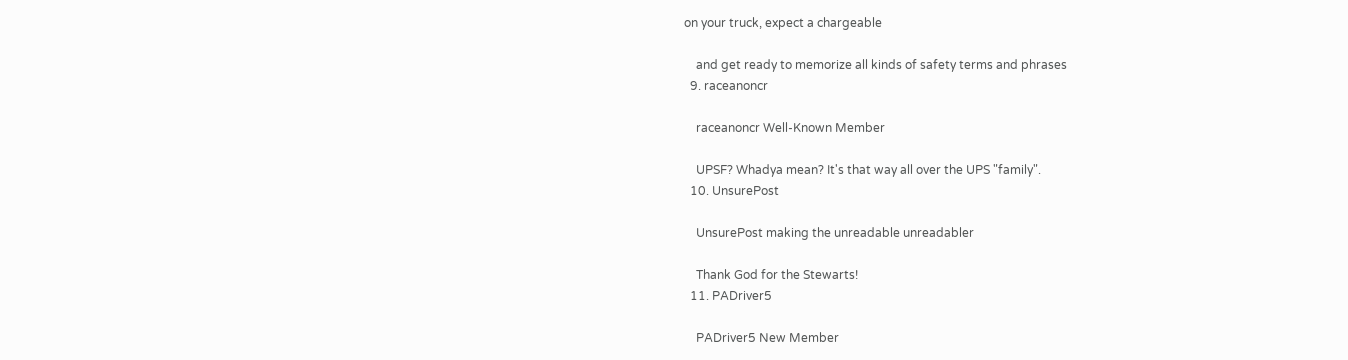on your truck, expect a chargeable

    and get ready to memorize all kinds of safety terms and phrases
  9. raceanoncr

    raceanoncr Well-Known Member

    UPSF? Whadya mean? It's that way all over the UPS "family".
  10. UnsurePost

    UnsurePost making the unreadable unreadabler

    Thank God for the Stewarts!
  11. PADriver5

    PADriver5 New Member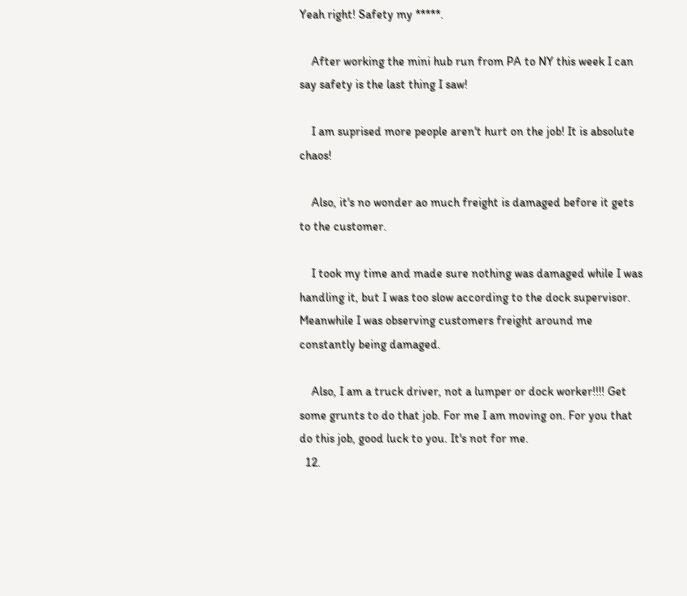Yeah right! Safety my *****.

    After working the mini hub run from PA to NY this week I can say safety is the last thing I saw!

    I am suprised more people aren't hurt on the job! It is absolute chaos!

    Also, it's no wonder ao much freight is damaged before it gets to the customer.

    I took my time and made sure nothing was damaged while I was handling it, but I was too slow according to the dock supervisor. Meanwhile I was observing customers freight around me constantly being damaged.

    Also, I am a truck driver, not a lumper or dock worker!!!! Get some grunts to do that job. For me I am moving on. For you that do this job, good luck to you. It's not for me.
  12.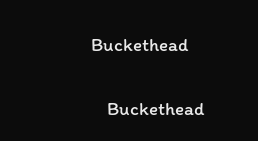Buckethead

    Buckethead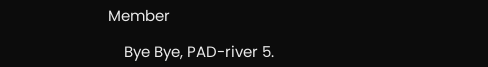Member

    Bye Bye, PAD-river 5.